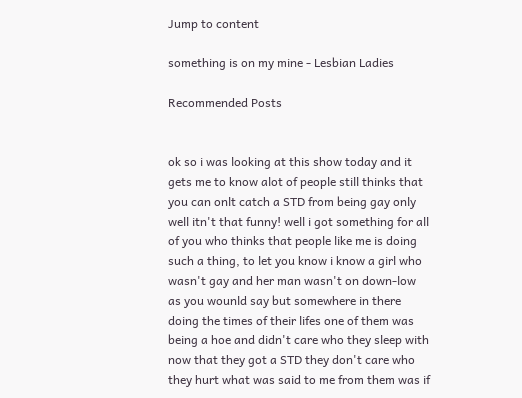Jump to content

something is on my mine - Lesbian Ladies

Recommended Posts


ok so i was looking at this show today and it gets me to know alot of people still thinks that you can onlt catch a STD from being gay only well itn't that funny! well i got something for all of you who thinks that people like me is doing such a thing, to let you know i know a girl who wasn't gay and her man wasn't on down-low as you wounld say but somewhere in there doing the times of their lifes one of them was being a hoe and didn't care who they sleep with now that they got a STD they don't care who they hurt what was said to me from them was if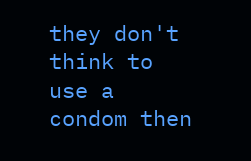they don't think to use a condom then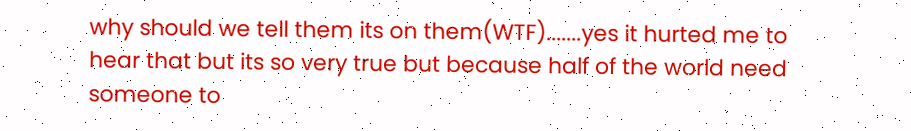why should we tell them its on them(WTF).......yes it hurted me to hear that but its so very true but because half of the world need someone to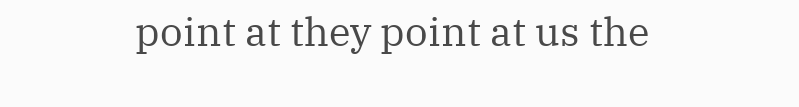point at they point at us the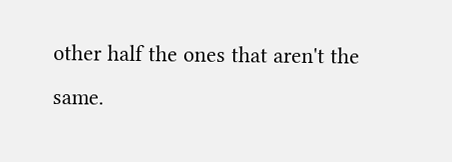other half the ones that aren't the same.